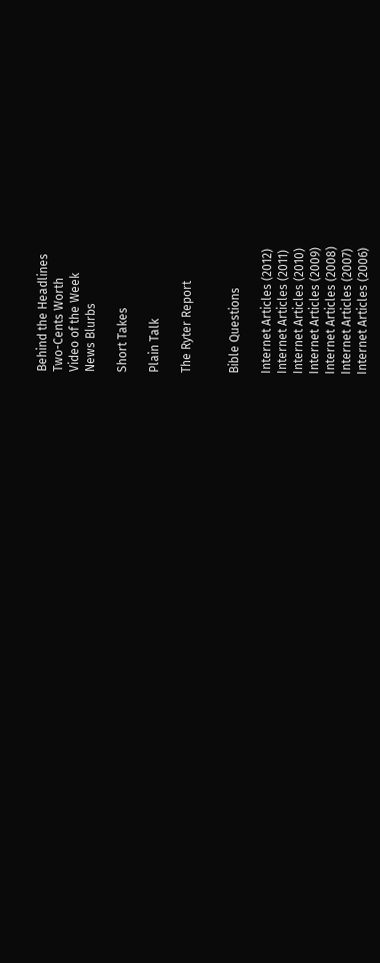Behind the Headlines
Two-Cents Worth
Video of the Week
News Blurbs

Short Takes

Plain Talk

The Ryter Report


Bible Questions

Internet Articles (2012)
Internet Articles (2011)
Internet Articles (2010)
Internet Articles (2009)
Internet Articles (2008)
Internet Articles (2007)
Internet Articles (2006)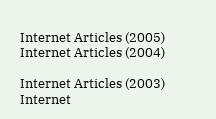Internet Articles (2005)
Internet Articles (2004)

Internet Articles (2003)
Internet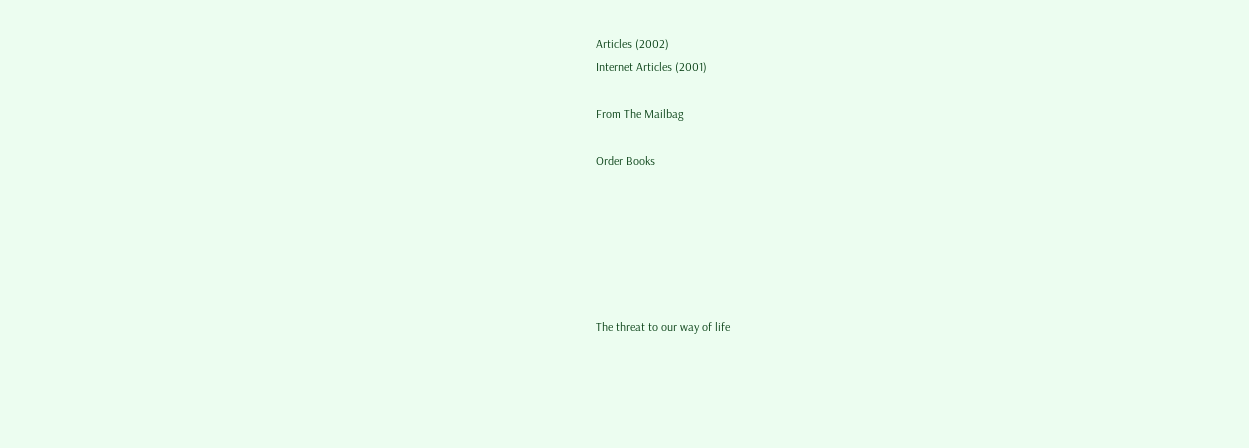Articles (2002)
Internet Articles (2001)

From The Mailbag

Order Books






The threat to our way of life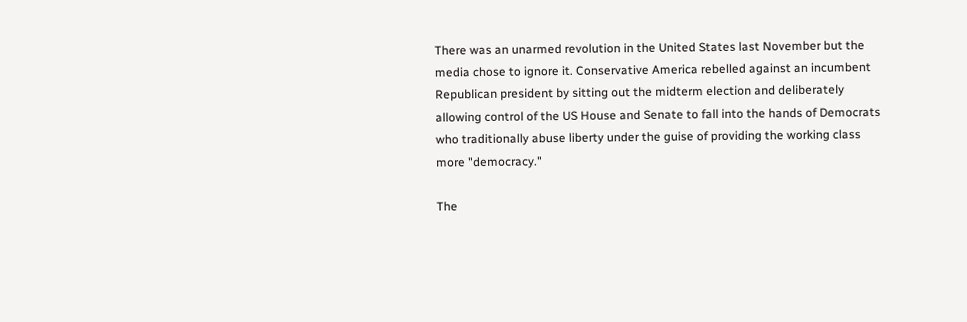There was an unarmed revolution in the United States last November but the media chose to ignore it. Conservative America rebelled against an incumbent Republican president by sitting out the midterm election and deliberately allowing control of the US House and Senate to fall into the hands of Democrats who traditionally abuse liberty under the guise of providing the working class more "democracy."

The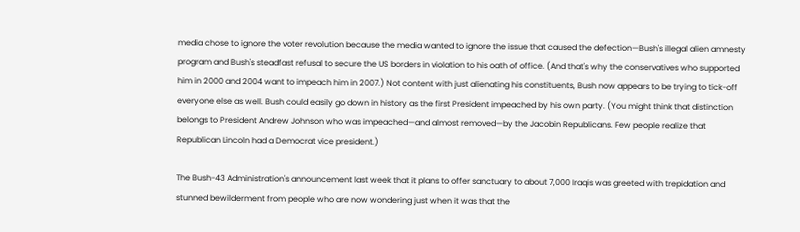media chose to ignore the voter revolution because the media wanted to ignore the issue that caused the defection—Bush's illegal alien amnesty program and Bush's steadfast refusal to secure the US borders in violation to his oath of office. (And that's why the conservatives who supported him in 2000 and 2004 want to impeach him in 2007.) Not content with just alienating his constituents, Bush now appears to be trying to tick-off everyone else as well. Bush could easily go down in history as the first President impeached by his own party. (You might think that distinction belongs to President Andrew Johnson who was impeached—and almost removed—by the Jacobin Republicans. Few people realize that Republican Lincoln had a Democrat vice president.)

The Bush-43 Administration's announcement last week that it plans to offer sanctuary to about 7,000 Iraqis was greeted with trepidation and stunned bewilderment from people who are now wondering just when it was that the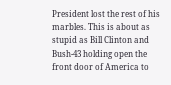President lost the rest of his marbles. This is about as stupid as Bill Clinton and Bush-43 holding open the front door of America to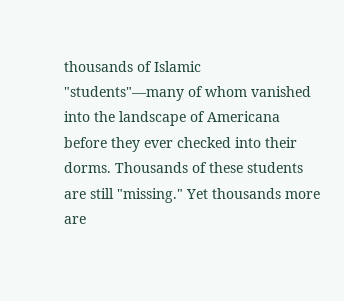thousands of Islamic "students"—many of whom vanished into the landscape of Americana before they ever checked into their dorms. Thousands of these students are still "missing." Yet thousands more are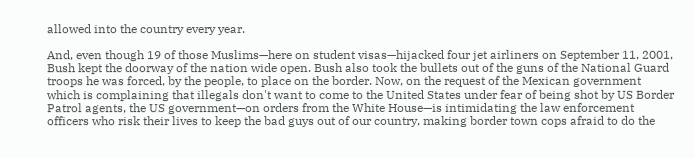allowed into the country every year.

And, even though 19 of those Muslims—here on student visas—hijacked four jet airliners on September 11, 2001, Bush kept the doorway of the nation wide open. Bush also took the bullets out of the guns of the National Guard troops he was forced, by the people, to place on the border. Now, on the request of the Mexican government which is complaining that illegals don't want to come to the United States under fear of being shot by US Border Patrol agents, the US government—on orders from the White House—is intimidating the law enforcement officers who risk their lives to keep the bad guys out of our country, making border town cops afraid to do the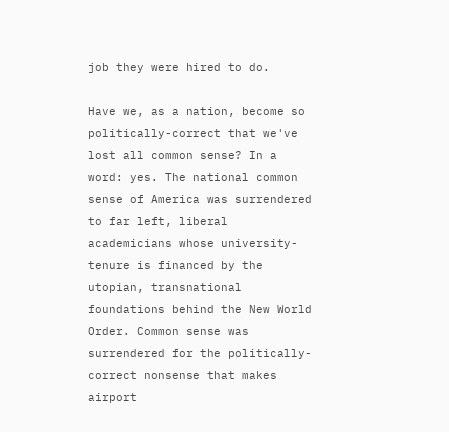job they were hired to do.

Have we, as a nation, become so politically-correct that we've lost all common sense? In a word: yes. The national common sense of America was surrendered to far left, liberal academicians whose university-tenure is financed by the utopian, transnational foundations behind the New World Order. Common sense was surrendered for the politically-correct nonsense that makes airport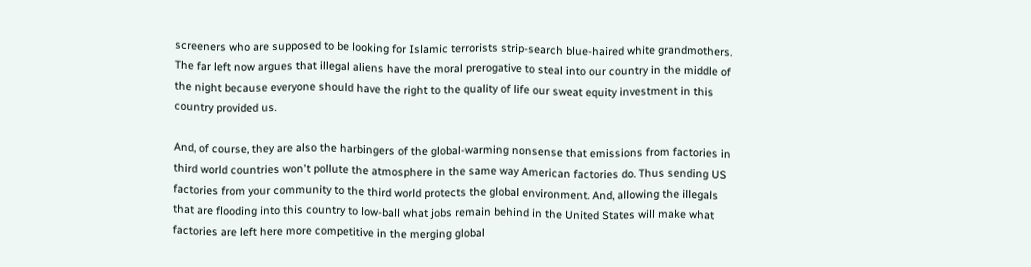screeners who are supposed to be looking for Islamic terrorists strip-search blue-haired white grandmothers. The far left now argues that illegal aliens have the moral prerogative to steal into our country in the middle of the night because everyone should have the right to the quality of life our sweat equity investment in this country provided us.

And, of course, they are also the harbingers of the global-warming nonsense that emissions from factories in third world countries won't pollute the atmosphere in the same way American factories do. Thus sending US factories from your community to the third world protects the global environment. And, allowing the illegals that are flooding into this country to low-ball what jobs remain behind in the United States will make what factories are left here more competitive in the merging global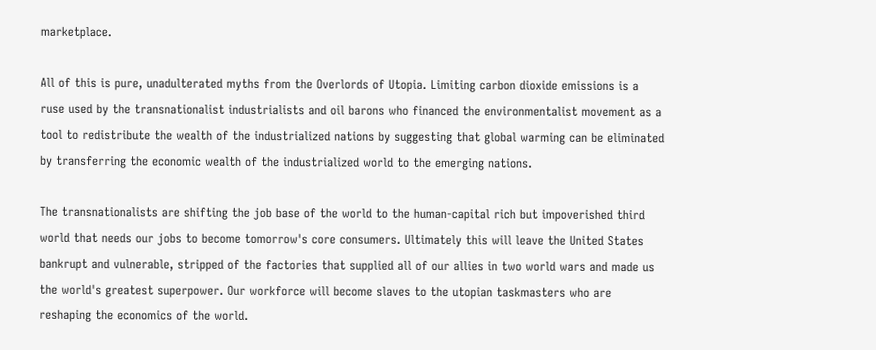marketplace.

All of this is pure, unadulterated myths from the Overlords of Utopia. Limiting carbon dioxide emissions is a ruse used by the transnationalist industrialists and oil barons who financed the environmentalist movement as a tool to redistribute the wealth of the industrialized nations by suggesting that global warming can be eliminated by transferring the economic wealth of the industrialized world to the emerging nations.

The transnationalists are shifting the job base of the world to the human-capital rich but impoverished third world that needs our jobs to become tomorrow's core consumers. Ultimately this will leave the United States bankrupt and vulnerable, stripped of the factories that supplied all of our allies in two world wars and made us the world's greatest superpower. Our workforce will become slaves to the utopian taskmasters who are reshaping the economics of the world.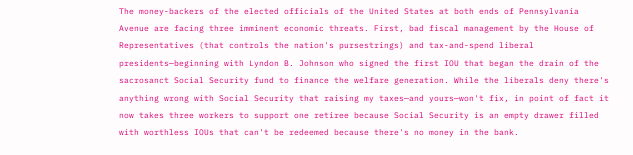The money-backers of the elected officials of the United States at both ends of Pennsylvania Avenue are facing three imminent economic threats. First, bad fiscal management by the House of Representatives (that controls the nation's pursestrings) and tax-and-spend liberal presidents—beginning with Lyndon B. Johnson who signed the first IOU that began the drain of the sacrosanct Social Security fund to finance the welfare generation. While the liberals deny there's anything wrong with Social Security that raising my taxes—and yours—won't fix, in point of fact it now takes three workers to support one retiree because Social Security is an empty drawer filled with worthless IOUs that can't be redeemed because there's no money in the bank.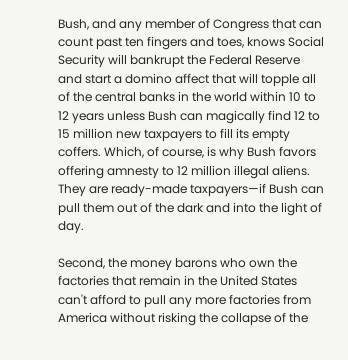Bush, and any member of Congress that can count past ten fingers and toes, knows Social Security will bankrupt the Federal Reserve and start a domino affect that will topple all of the central banks in the world within 10 to 12 years unless Bush can magically find 12 to 15 million new taxpayers to fill its empty coffers. Which, of course, is why Bush favors offering amnesty to 12 million illegal aliens. They are ready-made taxpayers—if Bush can pull them out of the dark and into the light of day.

Second, the money barons who own the factories that remain in the United States can't afford to pull any more factories from America without risking the collapse of the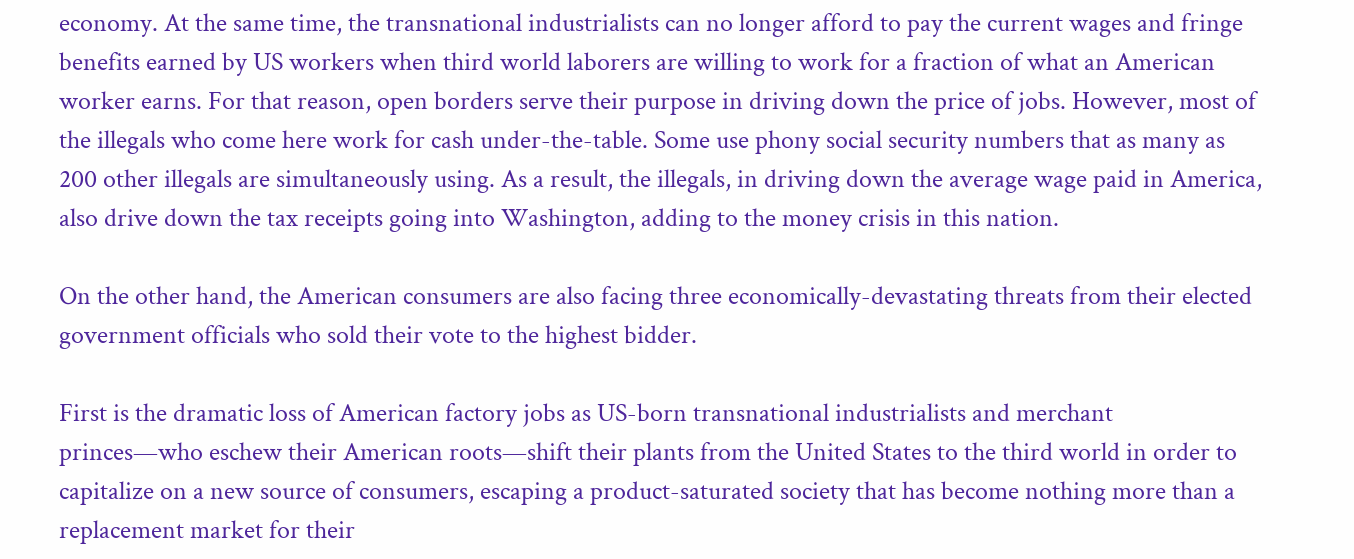economy. At the same time, the transnational industrialists can no longer afford to pay the current wages and fringe benefits earned by US workers when third world laborers are willing to work for a fraction of what an American worker earns. For that reason, open borders serve their purpose in driving down the price of jobs. However, most of the illegals who come here work for cash under-the-table. Some use phony social security numbers that as many as 200 other illegals are simultaneously using. As a result, the illegals, in driving down the average wage paid in America, also drive down the tax receipts going into Washington, adding to the money crisis in this nation.

On the other hand, the American consumers are also facing three economically-devastating threats from their elected government officials who sold their vote to the highest bidder.

First is the dramatic loss of American factory jobs as US-born transnational industrialists and merchant princes—who eschew their American roots—shift their plants from the United States to the third world in order to capitalize on a new source of consumers, escaping a product-saturated society that has become nothing more than a replacement market for their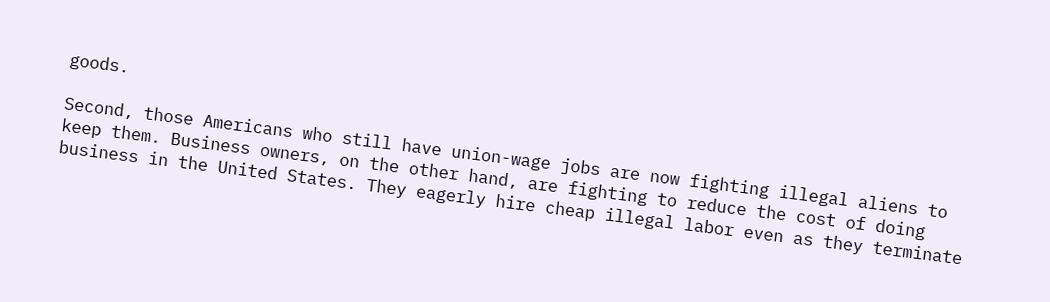goods.

Second, those Americans who still have union-wage jobs are now fighting illegal aliens to keep them. Business owners, on the other hand, are fighting to reduce the cost of doing business in the United States. They eagerly hire cheap illegal labor even as they terminate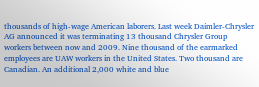thousands of high-wage American laborers. Last week Daimler-Chrysler AG announced it was terminating 13 thousand Chrysler Group workers between now and 2009. Nine thousand of the earmarked employees are UAW workers in the United States. Two thousand are Canadian. An additional 2,000 white and blue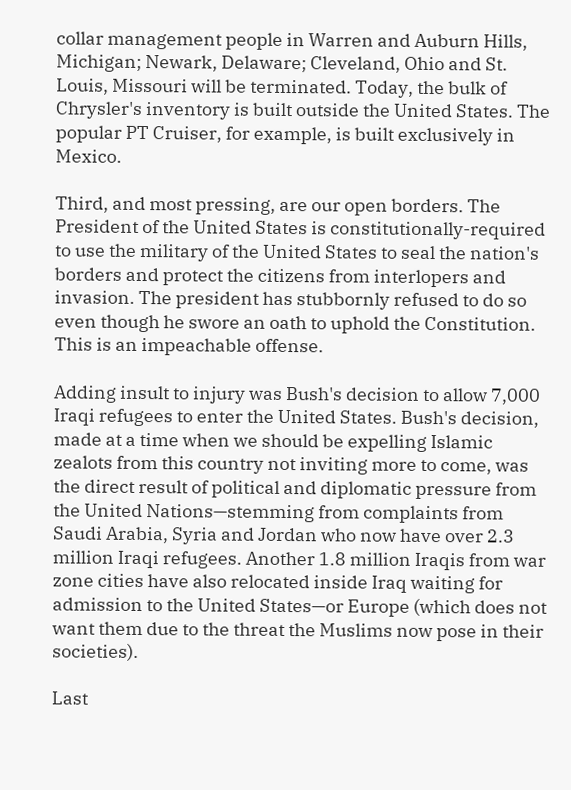collar management people in Warren and Auburn Hills, Michigan; Newark, Delaware; Cleveland, Ohio and St. Louis, Missouri will be terminated. Today, the bulk of Chrysler's inventory is built outside the United States. The popular PT Cruiser, for example, is built exclusively in Mexico.

Third, and most pressing, are our open borders. The President of the United States is constitutionally-required to use the military of the United States to seal the nation's borders and protect the citizens from interlopers and invasion. The president has stubbornly refused to do so even though he swore an oath to uphold the Constitution. This is an impeachable offense.

Adding insult to injury was Bush's decision to allow 7,000 Iraqi refugees to enter the United States. Bush's decision, made at a time when we should be expelling Islamic zealots from this country not inviting more to come, was the direct result of political and diplomatic pressure from the United Nations—stemming from complaints from Saudi Arabia, Syria and Jordan who now have over 2.3 million Iraqi refugees. Another 1.8 million Iraqis from war zone cities have also relocated inside Iraq waiting for admission to the United States—or Europe (which does not want them due to the threat the Muslims now pose in their societies).

Last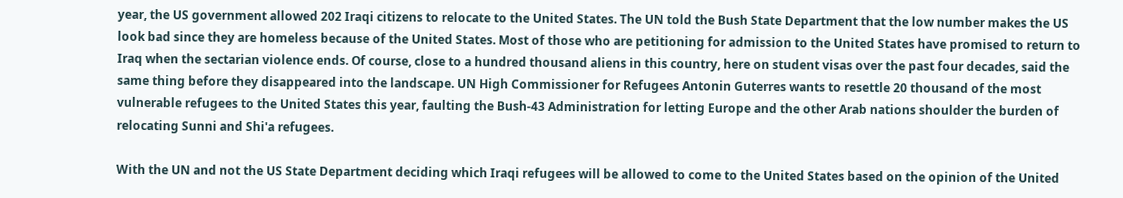year, the US government allowed 202 Iraqi citizens to relocate to the United States. The UN told the Bush State Department that the low number makes the US look bad since they are homeless because of the United States. Most of those who are petitioning for admission to the United States have promised to return to Iraq when the sectarian violence ends. Of course, close to a hundred thousand aliens in this country, here on student visas over the past four decades, said the same thing before they disappeared into the landscape. UN High Commissioner for Refugees Antonin Guterres wants to resettle 20 thousand of the most vulnerable refugees to the United States this year, faulting the Bush-43 Administration for letting Europe and the other Arab nations shoulder the burden of relocating Sunni and Shi'a refugees.

With the UN and not the US State Department deciding which Iraqi refugees will be allowed to come to the United States based on the opinion of the United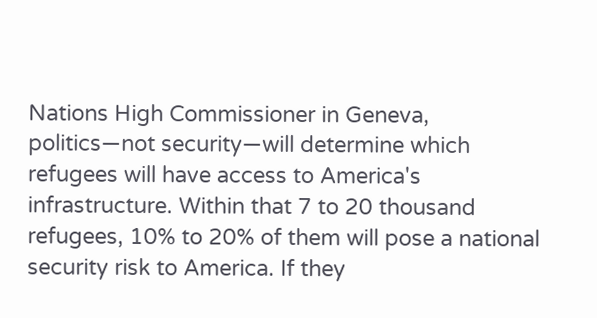Nations High Commissioner in Geneva, politics—not security—will determine which refugees will have access to America's infrastructure. Within that 7 to 20 thousand refugees, 10% to 20% of them will pose a national security risk to America. If they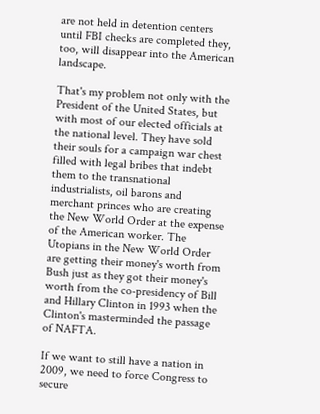are not held in detention centers until FBI checks are completed they, too, will disappear into the American landscape.

That's my problem not only with the President of the United States, but with most of our elected officials at the national level. They have sold their souls for a campaign war chest filled with legal bribes that indebt them to the transnational industrialists, oil barons and merchant princes who are creating the New World Order at the expense of the American worker. The Utopians in the New World Order are getting their money's worth from Bush just as they got their money's worth from the co-presidency of Bill and Hillary Clinton in 1993 when the Clinton's masterminded the passage of NAFTA.

If we want to still have a nation in 2009, we need to force Congress to secure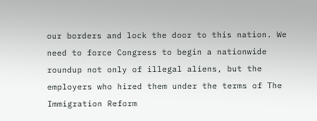our borders and lock the door to this nation. We need to force Congress to begin a nationwide roundup not only of illegal aliens, but the employers who hired them under the terms of The Immigration Reform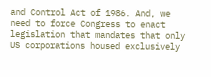and Control Act of 1986. And, we need to force Congress to enact legislation that mandates that only US corporations housed exclusively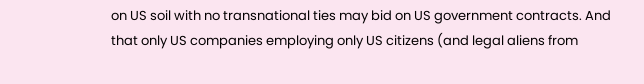on US soil with no transnational ties may bid on US government contracts. And that only US companies employing only US citizens (and legal aliens from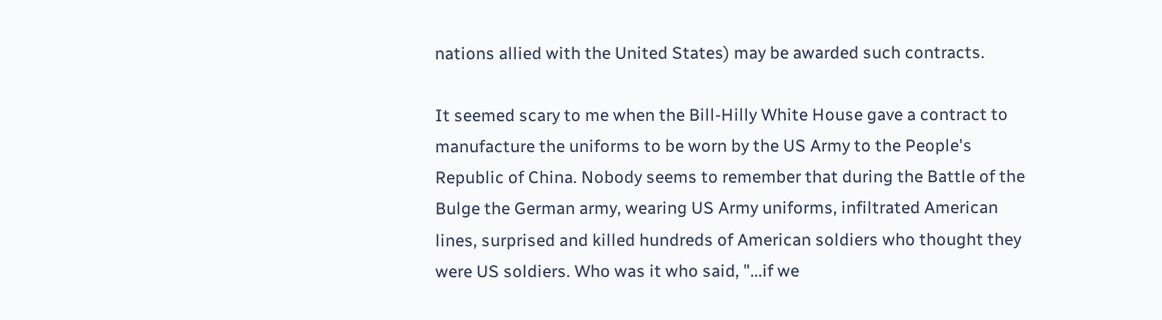nations allied with the United States) may be awarded such contracts.

It seemed scary to me when the Bill-Hilly White House gave a contract to manufacture the uniforms to be worn by the US Army to the People's Republic of China. Nobody seems to remember that during the Battle of the Bulge the German army, wearing US Army uniforms, infiltrated American lines, surprised and killed hundreds of American soldiers who thought they were US soldiers. Who was it who said, "...if we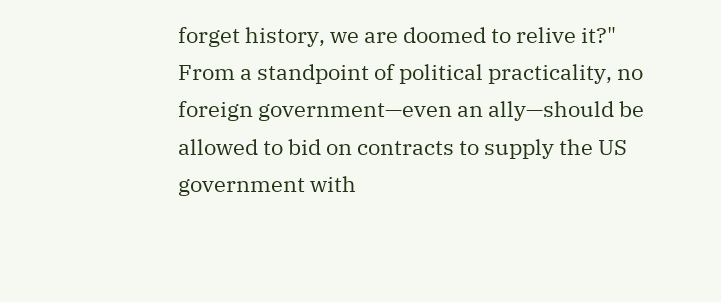forget history, we are doomed to relive it?" From a standpoint of political practicality, no foreign government—even an ally—should be allowed to bid on contracts to supply the US government with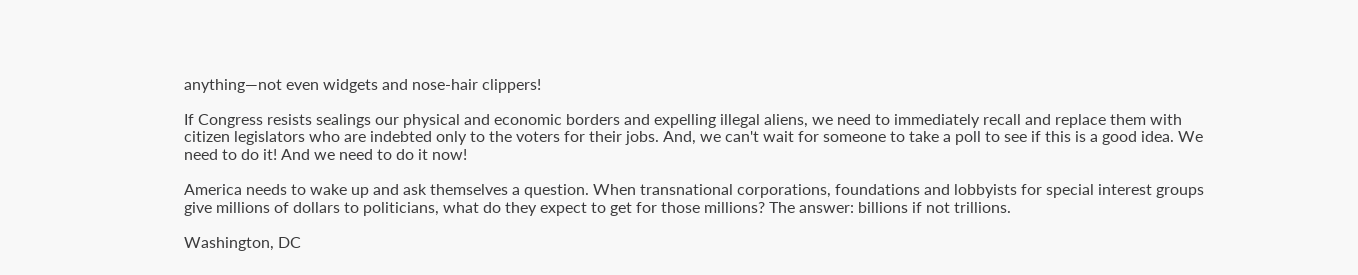anything—not even widgets and nose-hair clippers!

If Congress resists sealings our physical and economic borders and expelling illegal aliens, we need to immediately recall and replace them with citizen legislators who are indebted only to the voters for their jobs. And, we can't wait for someone to take a poll to see if this is a good idea. We need to do it! And we need to do it now!

America needs to wake up and ask themselves a question. When transnational corporations, foundations and lobbyists for special interest groups give millions of dollars to politicians, what do they expect to get for those millions? The answer: billions if not trillions.

Washington, DC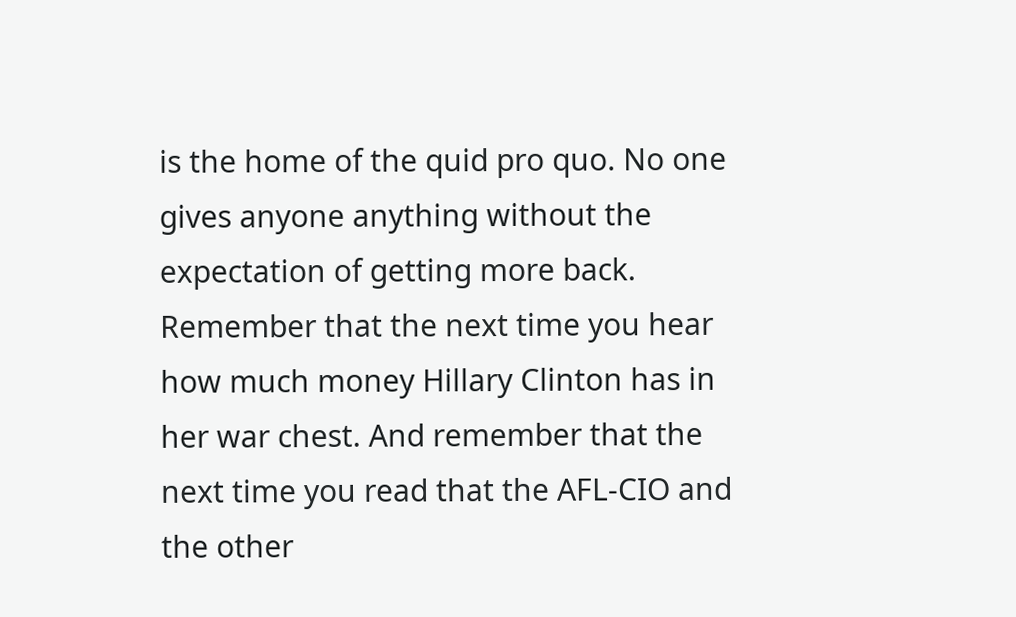is the home of the quid pro quo. No one gives anyone anything without the expectation of getting more back. Remember that the next time you hear how much money Hillary Clinton has in her war chest. And remember that the next time you read that the AFL-CIO and the other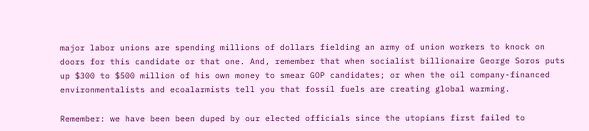major labor unions are spending millions of dollars fielding an army of union workers to knock on doors for this candidate or that one. And, remember that when socialist billionaire George Soros puts up $300 to $500 million of his own money to smear GOP candidates; or when the oil company-financed environmentalists and ecoalarmists tell you that fossil fuels are creating global warming.

Remember: we have been been duped by our elected officials since the utopians first failed to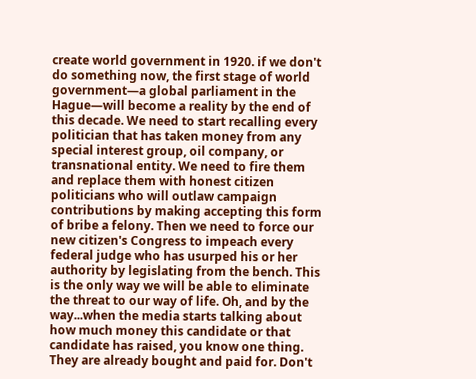create world government in 1920. if we don't do something now, the first stage of world government—a global parliament in the Hague—will become a reality by the end of this decade. We need to start recalling every politician that has taken money from any special interest group, oil company, or transnational entity. We need to fire them and replace them with honest citizen politicians who will outlaw campaign contributions by making accepting this form of bribe a felony. Then we need to force our new citizen's Congress to impeach every federal judge who has usurped his or her authority by legislating from the bench. This is the only way we will be able to eliminate the threat to our way of life. Oh, and by the way...when the media starts talking about how much money this candidate or that candidate has raised, you know one thing. They are already bought and paid for. Don't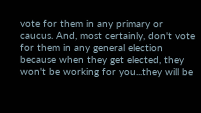vote for them in any primary or caucus. And, most certainly, don't vote for them in any general election because when they get elected, they won't be working for you...they will be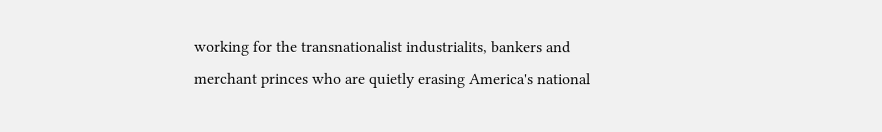working for the transnationalist industrialits, bankers and merchant princes who are quietly erasing America's national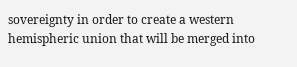sovereignty in order to create a western hemispheric union that will be merged into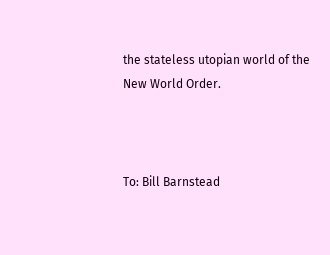the stateless utopian world of the New World Order.



To: Bill Barnstead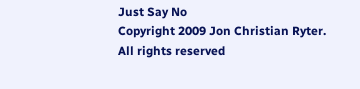Just Say No
Copyright 2009 Jon Christian Ryter.
All rights reserved